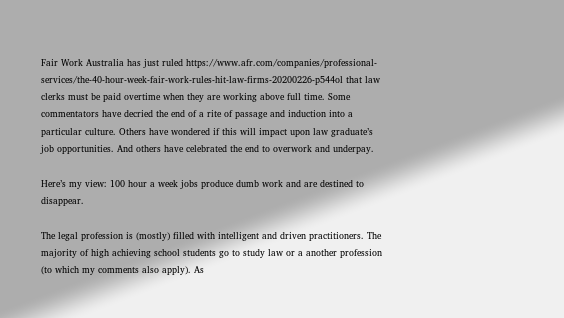Fair Work Australia has just ruled https://www.afr.com/companies/professional-services/the-40-hour-week-fair-work-rules-hit-law-firms-20200226-p544ol that law clerks must be paid overtime when they are working above full time. Some commentators have decried the end of a rite of passage and induction into a particular culture. Others have wondered if this will impact upon law graduate’s job opportunities. And others have celebrated the end to overwork and underpay.

Here’s my view: 100 hour a week jobs produce dumb work and are destined to disappear.

The legal profession is (mostly) filled with intelligent and driven practitioners. The majority of high achieving school students go to study law or a another profession (to which my comments also apply). As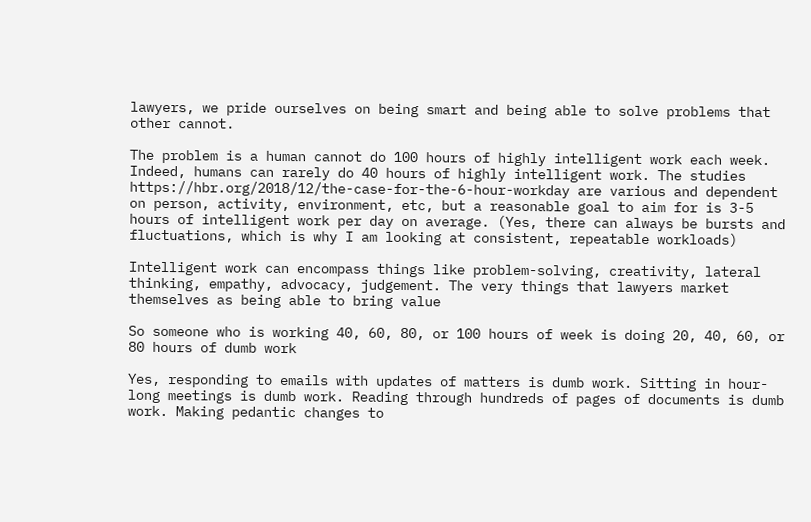lawyers, we pride ourselves on being smart and being able to solve problems that other cannot.

The problem is a human cannot do 100 hours of highly intelligent work each week. Indeed, humans can rarely do 40 hours of highly intelligent work. The studies https://hbr.org/2018/12/the-case-for-the-6-hour-workday are various and dependent on person, activity, environment, etc, but a reasonable goal to aim for is 3-5 hours of intelligent work per day on average. (Yes, there can always be bursts and fluctuations, which is why I am looking at consistent, repeatable workloads)

Intelligent work can encompass things like problem-solving, creativity, lateral thinking, empathy, advocacy, judgement. The very things that lawyers market themselves as being able to bring value

So someone who is working 40, 60, 80, or 100 hours of week is doing 20, 40, 60, or 80 hours of dumb work

Yes, responding to emails with updates of matters is dumb work. Sitting in hour-long meetings is dumb work. Reading through hundreds of pages of documents is dumb work. Making pedantic changes to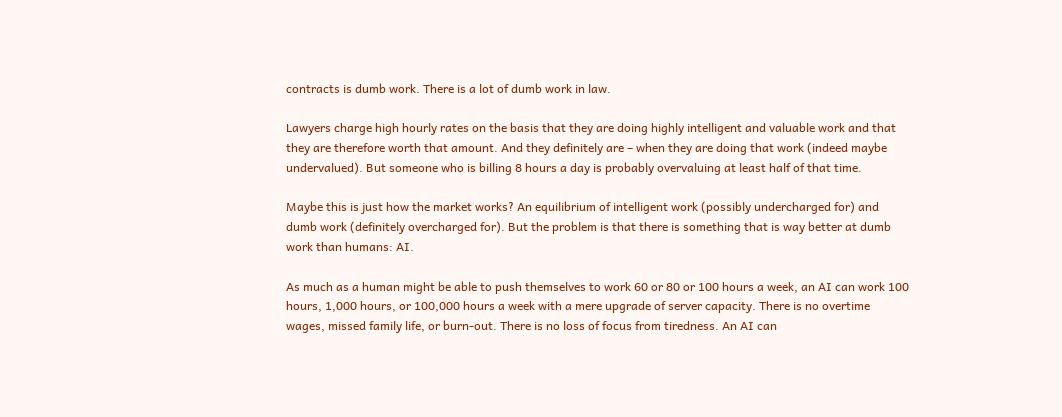contracts is dumb work. There is a lot of dumb work in law.

Lawyers charge high hourly rates on the basis that they are doing highly intelligent and valuable work and that they are therefore worth that amount. And they definitely are – when they are doing that work (indeed maybe undervalued). But someone who is billing 8 hours a day is probably overvaluing at least half of that time.

Maybe this is just how the market works? An equilibrium of intelligent work (possibly undercharged for) and dumb work (definitely overcharged for). But the problem is that there is something that is way better at dumb work than humans: AI.

As much as a human might be able to push themselves to work 60 or 80 or 100 hours a week, an AI can work 100 hours, 1,000 hours, or 100,000 hours a week with a mere upgrade of server capacity. There is no overtime wages, missed family life, or burn-out. There is no loss of focus from tiredness. An AI can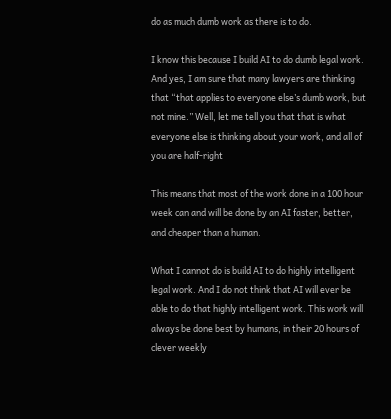do as much dumb work as there is to do.

I know this because I build AI to do dumb legal work. And yes, I am sure that many lawyers are thinking that “that applies to everyone else’s dumb work, but not mine.” Well, let me tell you that that is what everyone else is thinking about your work, and all of you are half-right

This means that most of the work done in a 100 hour week can and will be done by an AI faster, better, and cheaper than a human.

What I cannot do is build AI to do highly intelligent legal work. And I do not think that AI will ever be able to do that highly intelligent work. This work will always be done best by humans, in their 20 hours of clever weekly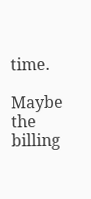time.

Maybe the billing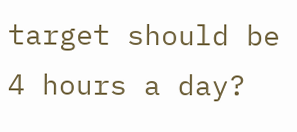target should be 4 hours a day?